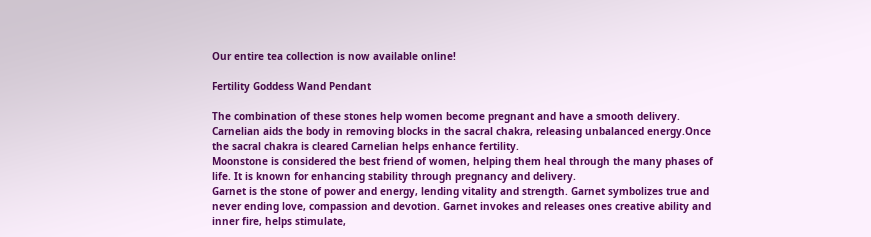Our entire tea collection is now available online!

Fertility Goddess Wand Pendant

The combination of these stones help women become pregnant and have a smooth delivery.
Carnelian aids the body in removing blocks in the sacral chakra, releasing unbalanced energy.Once the sacral chakra is cleared Carnelian helps enhance fertility.
Moonstone is considered the best friend of women, helping them heal through the many phases of life. It is known for enhancing stability through pregnancy and delivery.
Garnet is the stone of power and energy, lending vitality and strength. Garnet symbolizes true and never ending love, compassion and devotion. Garnet invokes and releases ones creative ability and inner fire, helps stimulate,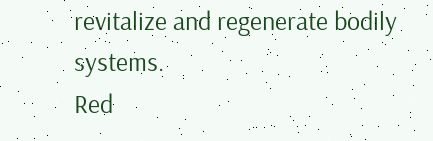revitalize and regenerate bodily systems.
Red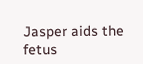Jasper aids the fetus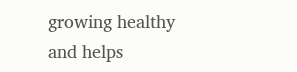growing healthy and helps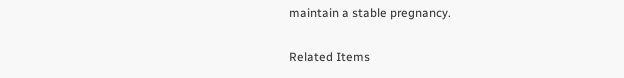maintain a stable pregnancy.

Related Items